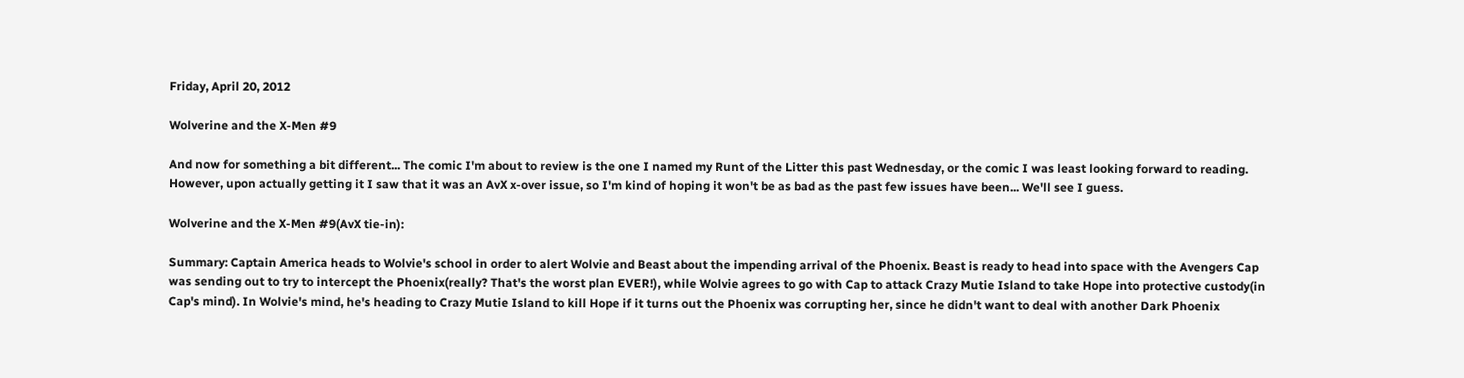Friday, April 20, 2012

Wolverine and the X-Men #9

And now for something a bit different... The comic I'm about to review is the one I named my Runt of the Litter this past Wednesday, or the comic I was least looking forward to reading. However, upon actually getting it I saw that it was an AvX x-over issue, so I'm kind of hoping it won't be as bad as the past few issues have been... We'll see I guess.

Wolverine and the X-Men #9(AvX tie-in):

Summary: Captain America heads to Wolvie's school in order to alert Wolvie and Beast about the impending arrival of the Phoenix. Beast is ready to head into space with the Avengers Cap was sending out to try to intercept the Phoenix(really? That's the worst plan EVER!), while Wolvie agrees to go with Cap to attack Crazy Mutie Island to take Hope into protective custody(in Cap's mind). In Wolvie's mind, he's heading to Crazy Mutie Island to kill Hope if it turns out the Phoenix was corrupting her, since he didn't want to deal with another Dark Phoenix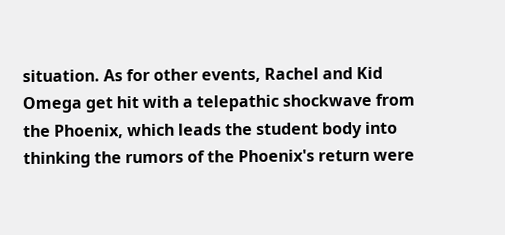situation. As for other events, Rachel and Kid Omega get hit with a telepathic shockwave from the Phoenix, which leads the student body into thinking the rumors of the Phoenix's return were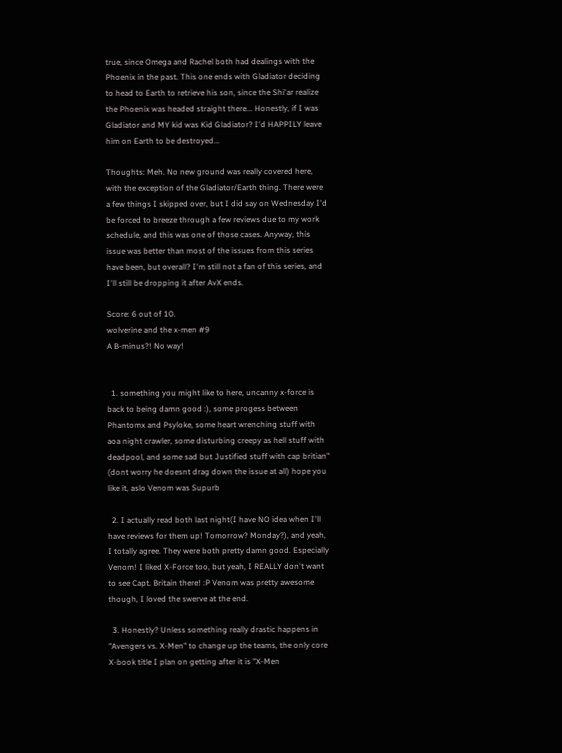true, since Omega and Rachel both had dealings with the Phoenix in the past. This one ends with Gladiator deciding to head to Earth to retrieve his son, since the Shi'ar realize the Phoenix was headed straight there... Honestly, if I was Gladiator and MY kid was Kid Gladiator? I'd HAPPILY leave him on Earth to be destroyed...

Thoughts: Meh. No new ground was really covered here, with the exception of the Gladiator/Earth thing. There were a few things I skipped over, but I did say on Wednesday I'd be forced to breeze through a few reviews due to my work schedule, and this was one of those cases. Anyway, this issue was better than most of the issues from this series have been, but overall? I'm still not a fan of this series, and I'll still be dropping it after AvX ends.

Score: 6 out of 10.
wolverine and the x-men #9
A B-minus?! No way!


  1. something you might like to here, uncanny x-force is back to being damn good :), some progess between Phantomx and Psyloke, some heart wrenching stuff with aoa night crawler, some disturbing creepy as hell stuff with deadpool, and some sad but Justified stuff with cap britian" (dont worry he doesnt drag down the issue at all) hope you like it, aslo Venom was Supurb

  2. I actually read both last night(I have NO idea when I'll have reviews for them up! Tomorrow? Monday?), and yeah, I totally agree. They were both pretty damn good. Especially Venom! I liked X-Force too, but yeah, I REALLY don't want to see Capt. Britain there! :P Venom was pretty awesome though, I loved the swerve at the end.

  3. Honestly? Unless something really drastic happens in "Avengers vs. X-Men" to change up the teams, the only core X-book title I plan on getting after it is "X-Men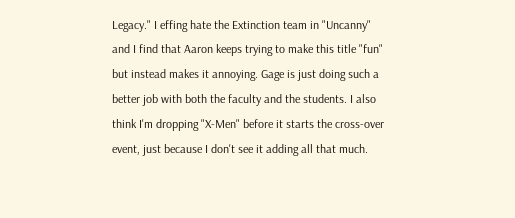Legacy." I effing hate the Extinction team in "Uncanny" and I find that Aaron keeps trying to make this title "fun" but instead makes it annoying. Gage is just doing such a better job with both the faculty and the students. I also think I'm dropping "X-Men" before it starts the cross-over event, just because I don't see it adding all that much.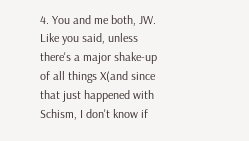4. You and me both, JW. Like you said, unless there's a major shake-up of all things X(and since that just happened with Schism, I don't know if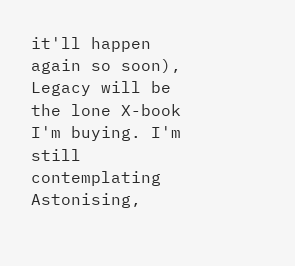it'll happen again so soon), Legacy will be the lone X-book I'm buying. I'm still contemplating Astonising,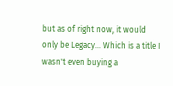but as of right now, it would only be Legacy... Which is a title I wasn't even buying a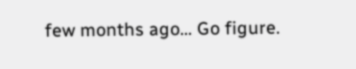few months ago... Go figure.